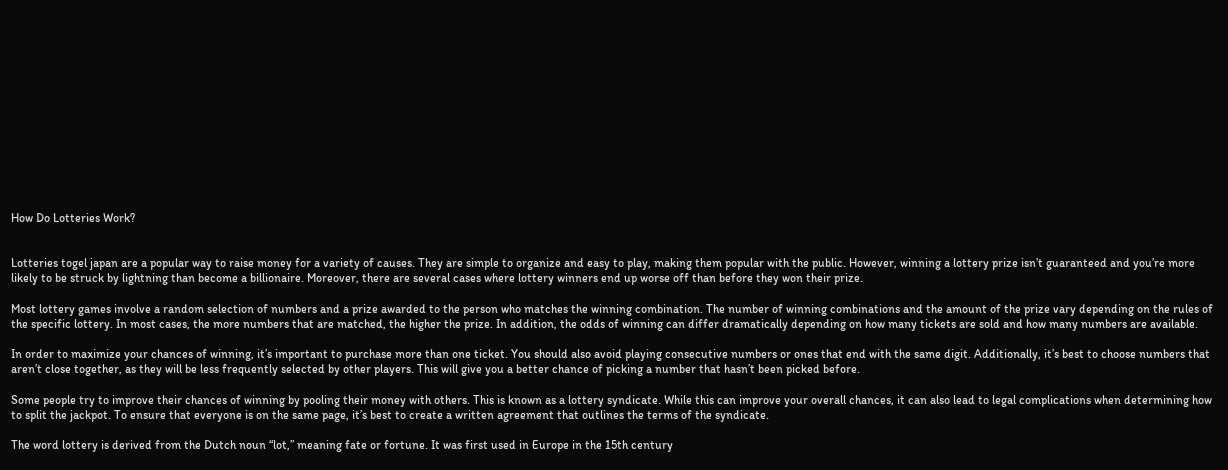How Do Lotteries Work?


Lotteries togel japan are a popular way to raise money for a variety of causes. They are simple to organize and easy to play, making them popular with the public. However, winning a lottery prize isn’t guaranteed and you’re more likely to be struck by lightning than become a billionaire. Moreover, there are several cases where lottery winners end up worse off than before they won their prize.

Most lottery games involve a random selection of numbers and a prize awarded to the person who matches the winning combination. The number of winning combinations and the amount of the prize vary depending on the rules of the specific lottery. In most cases, the more numbers that are matched, the higher the prize. In addition, the odds of winning can differ dramatically depending on how many tickets are sold and how many numbers are available.

In order to maximize your chances of winning, it’s important to purchase more than one ticket. You should also avoid playing consecutive numbers or ones that end with the same digit. Additionally, it’s best to choose numbers that aren’t close together, as they will be less frequently selected by other players. This will give you a better chance of picking a number that hasn’t been picked before.

Some people try to improve their chances of winning by pooling their money with others. This is known as a lottery syndicate. While this can improve your overall chances, it can also lead to legal complications when determining how to split the jackpot. To ensure that everyone is on the same page, it’s best to create a written agreement that outlines the terms of the syndicate.

The word lottery is derived from the Dutch noun “lot,” meaning fate or fortune. It was first used in Europe in the 15th century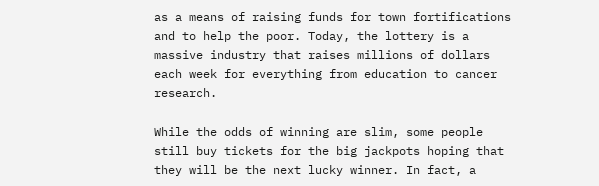as a means of raising funds for town fortifications and to help the poor. Today, the lottery is a massive industry that raises millions of dollars each week for everything from education to cancer research.

While the odds of winning are slim, some people still buy tickets for the big jackpots hoping that they will be the next lucky winner. In fact, a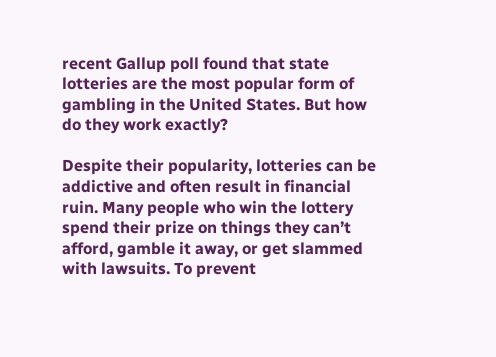recent Gallup poll found that state lotteries are the most popular form of gambling in the United States. But how do they work exactly?

Despite their popularity, lotteries can be addictive and often result in financial ruin. Many people who win the lottery spend their prize on things they can’t afford, gamble it away, or get slammed with lawsuits. To prevent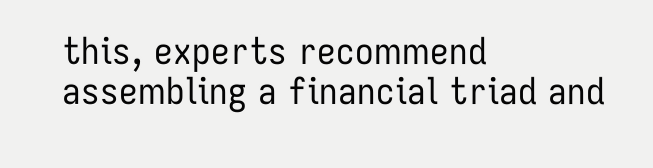this, experts recommend assembling a financial triad and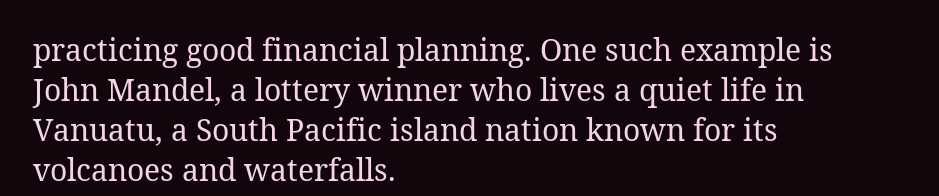practicing good financial planning. One such example is John Mandel, a lottery winner who lives a quiet life in Vanuatu, a South Pacific island nation known for its volcanoes and waterfalls.